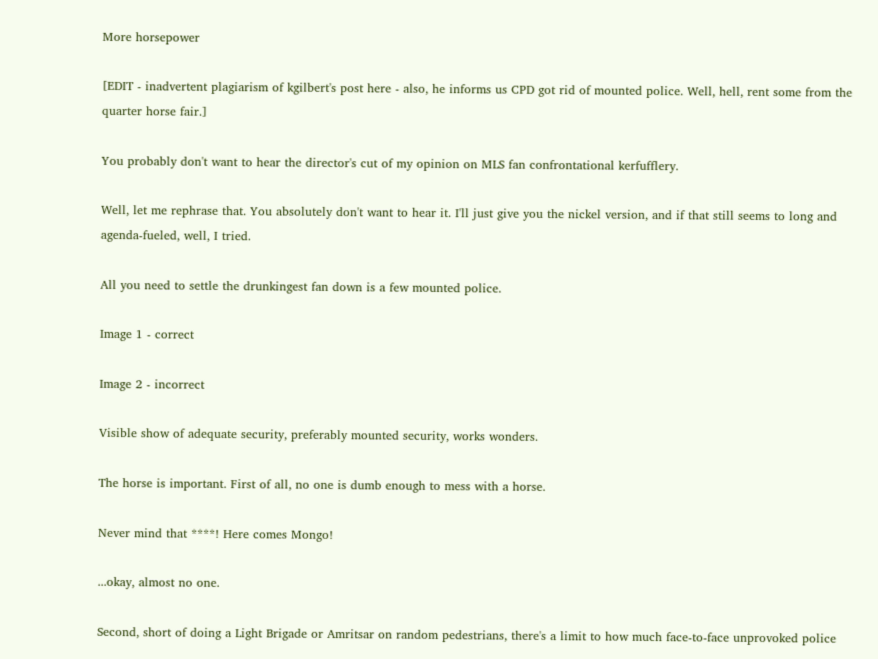More horsepower

[EDIT - inadvertent plagiarism of kgilbert's post here - also, he informs us CPD got rid of mounted police. Well, hell, rent some from the quarter horse fair.]

You probably don't want to hear the director's cut of my opinion on MLS fan confrontational kerfufflery.

Well, let me rephrase that. You absolutely don't want to hear it. I'll just give you the nickel version, and if that still seems to long and agenda-fueled, well, I tried.

All you need to settle the drunkingest fan down is a few mounted police.

Image 1 - correct

Image 2 - incorrect

Visible show of adequate security, preferably mounted security, works wonders.

The horse is important. First of all, no one is dumb enough to mess with a horse.

Never mind that ****! Here comes Mongo!

...okay, almost no one.

Second, short of doing a Light Brigade or Amritsar on random pedestrians, there's a limit to how much face-to-face unprovoked police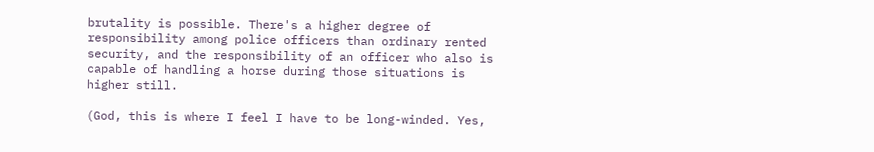brutality is possible. There's a higher degree of responsibility among police officers than ordinary rented security, and the responsibility of an officer who also is capable of handling a horse during those situations is higher still.

(God, this is where I feel I have to be long-winded. Yes,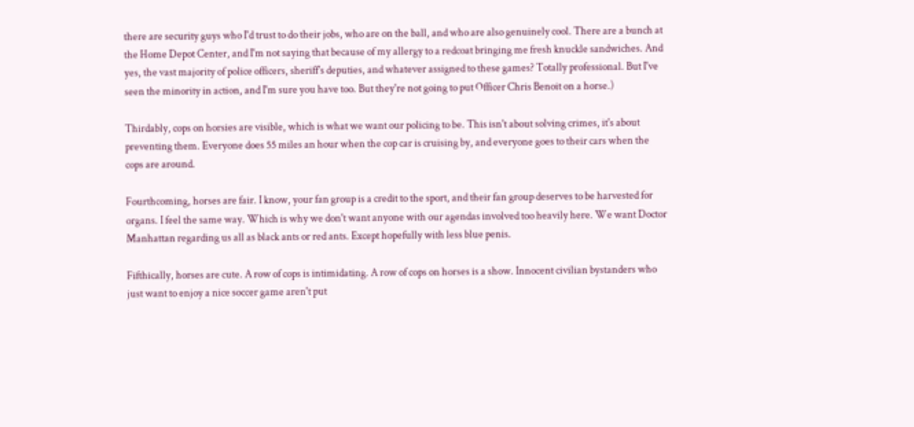there are security guys who I'd trust to do their jobs, who are on the ball, and who are also genuinely cool. There are a bunch at the Home Depot Center, and I'm not saying that because of my allergy to a redcoat bringing me fresh knuckle sandwiches. And yes, the vast majority of police officers, sheriff's deputies, and whatever assigned to these games? Totally professional. But I've seen the minority in action, and I'm sure you have too. But they're not going to put Officer Chris Benoit on a horse.)

Thirdably, cops on horsies are visible, which is what we want our policing to be. This isn't about solving crimes, it's about preventing them. Everyone does 55 miles an hour when the cop car is cruising by, and everyone goes to their cars when the cops are around.

Fourthcoming, horses are fair. I know, your fan group is a credit to the sport, and their fan group deserves to be harvested for organs. I feel the same way. Which is why we don't want anyone with our agendas involved too heavily here. We want Doctor Manhattan regarding us all as black ants or red ants. Except hopefully with less blue penis.

Fifthically, horses are cute. A row of cops is intimidating. A row of cops on horses is a show. Innocent civilian bystanders who just want to enjoy a nice soccer game aren't put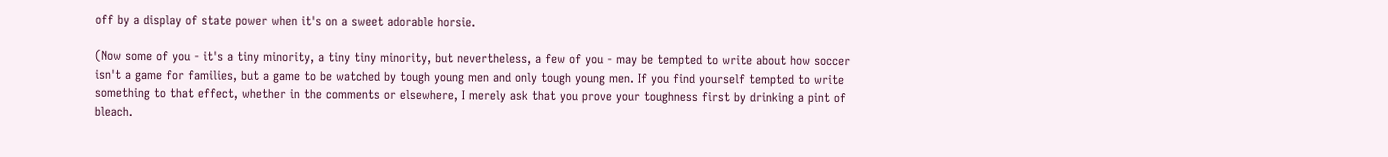off by a display of state power when it's on a sweet adorable horsie.

(Now some of you - it's a tiny minority, a tiny tiny minority, but nevertheless, a few of you - may be tempted to write about how soccer isn't a game for families, but a game to be watched by tough young men and only tough young men. If you find yourself tempted to write something to that effect, whether in the comments or elsewhere, I merely ask that you prove your toughness first by drinking a pint of bleach.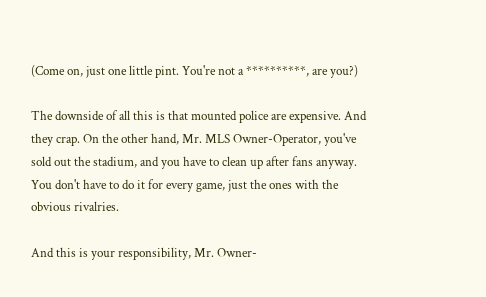(Come on, just one little pint. You're not a **********, are you?)

The downside of all this is that mounted police are expensive. And they crap. On the other hand, Mr. MLS Owner-Operator, you've sold out the stadium, and you have to clean up after fans anyway. You don't have to do it for every game, just the ones with the obvious rivalries.

And this is your responsibility, Mr. Owner-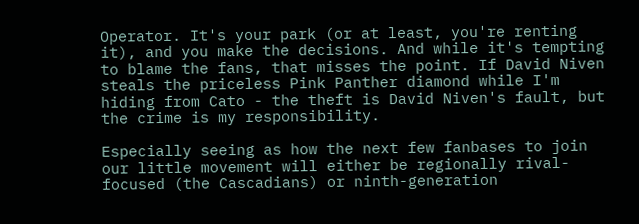Operator. It's your park (or at least, you're renting it), and you make the decisions. And while it's tempting to blame the fans, that misses the point. If David Niven steals the priceless Pink Panther diamond while I'm hiding from Cato - the theft is David Niven's fault, but the crime is my responsibility.

Especially seeing as how the next few fanbases to join our little movement will either be regionally rival-focused (the Cascadians) or ninth-generation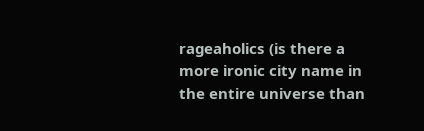rageaholics (is there a more ironic city name in the entire universe than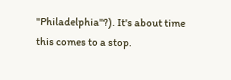"Philadelphia"?). It's about time this comes to a stop.